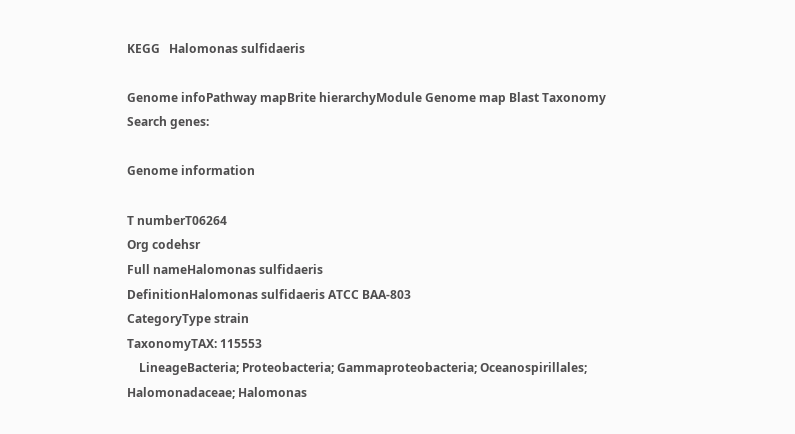KEGG   Halomonas sulfidaeris

Genome infoPathway mapBrite hierarchyModule Genome map Blast Taxonomy
Search genes:

Genome information

T numberT06264
Org codehsr
Full nameHalomonas sulfidaeris
DefinitionHalomonas sulfidaeris ATCC BAA-803
CategoryType strain
TaxonomyTAX: 115553
    LineageBacteria; Proteobacteria; Gammaproteobacteria; Oceanospirillales; Halomonadaceae; Halomonas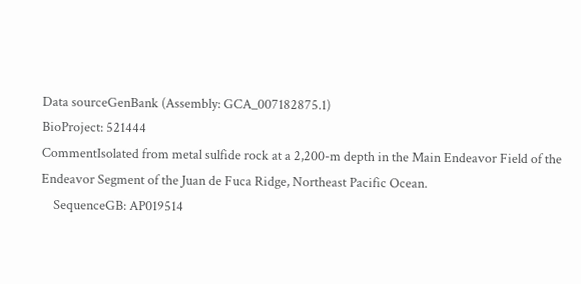Data sourceGenBank (Assembly: GCA_007182875.1)
BioProject: 521444
CommentIsolated from metal sulfide rock at a 2,200-m depth in the Main Endeavor Field of the Endeavor Segment of the Juan de Fuca Ridge, Northeast Pacific Ocean.
    SequenceGB: AP019514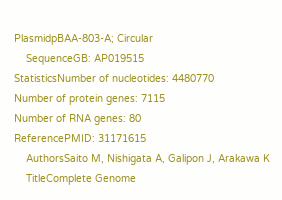PlasmidpBAA-803-A; Circular
    SequenceGB: AP019515
StatisticsNumber of nucleotides: 4480770
Number of protein genes: 7115
Number of RNA genes: 80
ReferencePMID: 31171615
    AuthorsSaito M, Nishigata A, Galipon J, Arakawa K
    TitleComplete Genome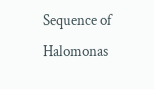Sequence of Halomonas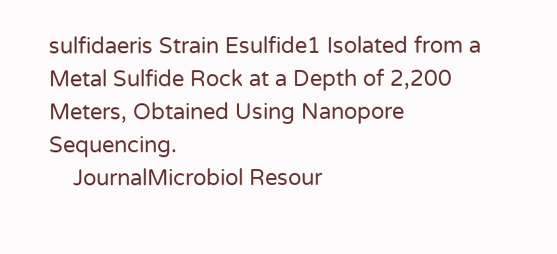sulfidaeris Strain Esulfide1 Isolated from a Metal Sulfide Rock at a Depth of 2,200 Meters, Obtained Using Nanopore Sequencing.
    JournalMicrobiol Resour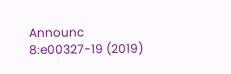Announc 8:e00327-19 (2019)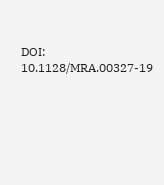DOI: 10.1128/MRA.00327-19